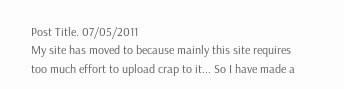Post Title. 07/05/2011
My site has moved to because mainly this site requires too much effort to upload crap to it... So I have made a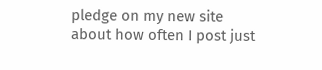pledge on my new site about how often I post just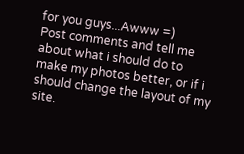for you guys...Awww =)
Post comments and tell me about what i should do to make my photos better, or if i should change the layout of my site.